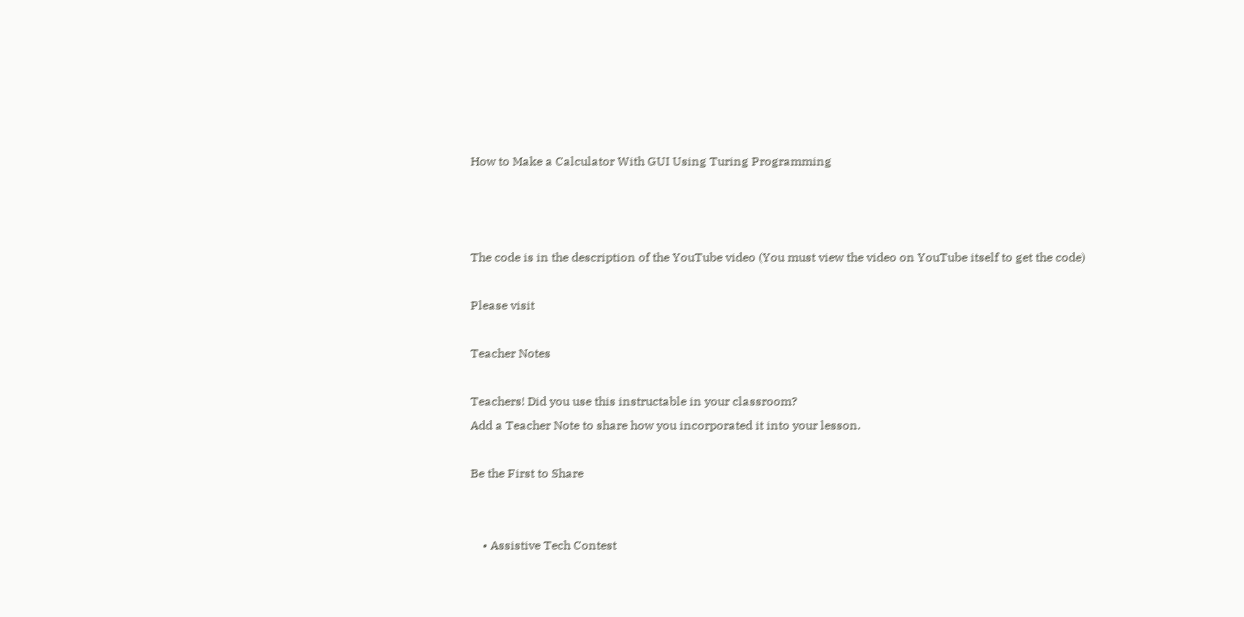How to Make a Calculator With GUI Using Turing Programming



The code is in the description of the YouTube video (You must view the video on YouTube itself to get the code)

Please visit

Teacher Notes

Teachers! Did you use this instructable in your classroom?
Add a Teacher Note to share how you incorporated it into your lesson.

Be the First to Share


    • Assistive Tech Contest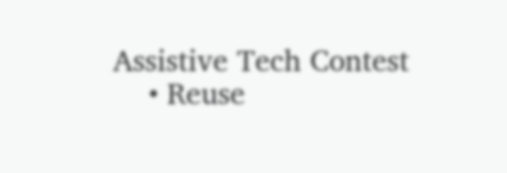Assistive Tech Contest
    • Reuse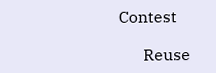Contest

      Reuse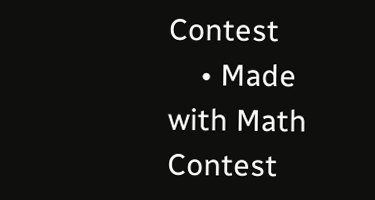Contest
    • Made with Math Contest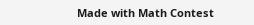Made with Math Contest